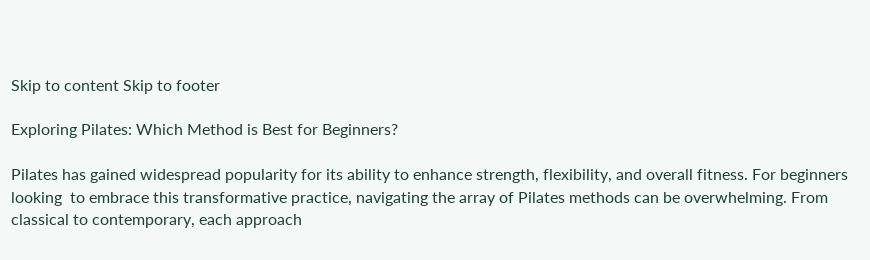Skip to content Skip to footer

Exploring Pilates: Which Method is Best for Beginners?

Pilates has gained widespread popularity for its ability to enhance strength, flexibility, and overall fitness. For beginners looking  to embrace this transformative practice, navigating the array of Pilates methods can be overwhelming. From classical to contemporary, each approach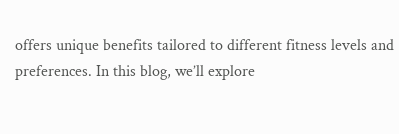offers unique benefits tailored to different fitness levels and preferences. In this blog, we’ll explore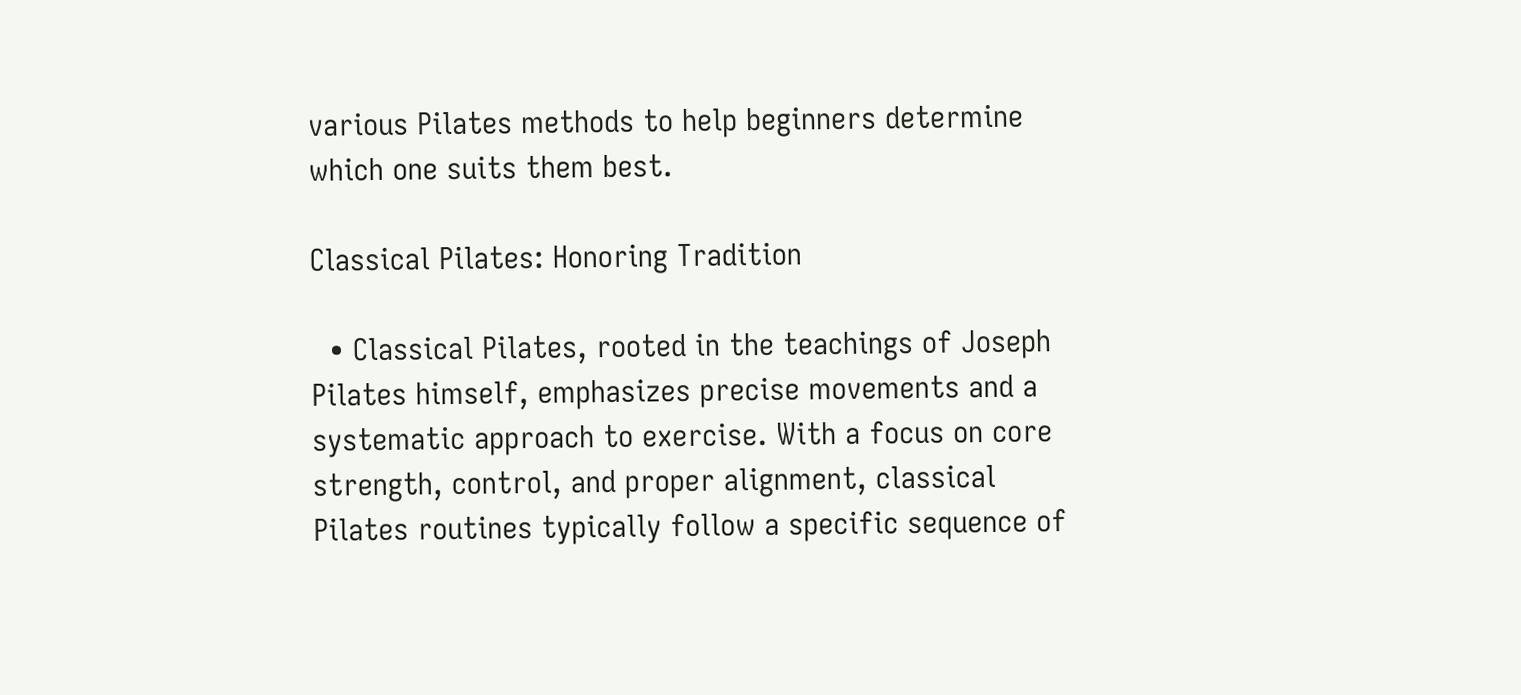various Pilates methods to help beginners determine which one suits them best.

Classical Pilates: Honoring Tradition

  • Classical Pilates, rooted in the teachings of Joseph Pilates himself, emphasizes precise movements and a systematic approach to exercise. With a focus on core strength, control, and proper alignment, classical Pilates routines typically follow a specific sequence of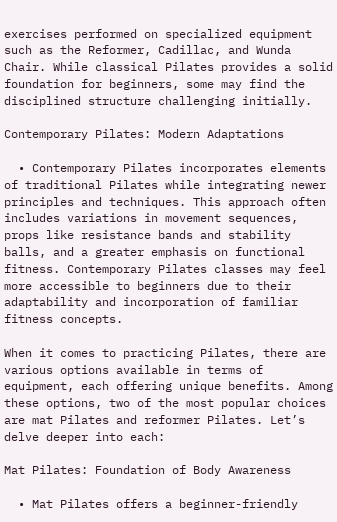exercises performed on specialized equipment such as the Reformer, Cadillac, and Wunda Chair. While classical Pilates provides a solid foundation for beginners, some may find the disciplined structure challenging initially.

Contemporary Pilates: Modern Adaptations

  • Contemporary Pilates incorporates elements of traditional Pilates while integrating newer principles and techniques. This approach often includes variations in movement sequences, props like resistance bands and stability balls, and a greater emphasis on functional fitness. Contemporary Pilates classes may feel more accessible to beginners due to their adaptability and incorporation of familiar fitness concepts.

When it comes to practicing Pilates, there are various options available in terms of equipment, each offering unique benefits. Among these options, two of the most popular choices are mat Pilates and reformer Pilates. Let’s delve deeper into each:

Mat Pilates: Foundation of Body Awareness

  • Mat Pilates offers a beginner-friendly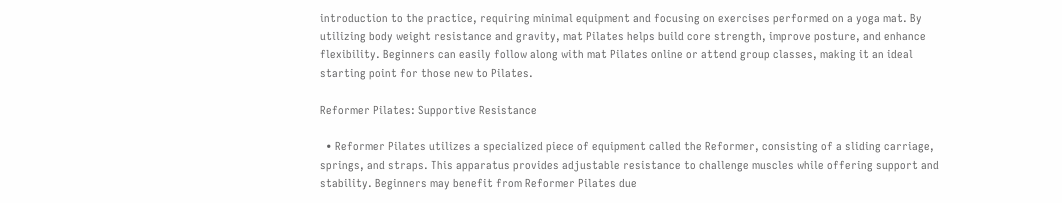introduction to the practice, requiring minimal equipment and focusing on exercises performed on a yoga mat. By utilizing body weight resistance and gravity, mat Pilates helps build core strength, improve posture, and enhance flexibility. Beginners can easily follow along with mat Pilates online or attend group classes, making it an ideal starting point for those new to Pilates.

Reformer Pilates: Supportive Resistance

  • Reformer Pilates utilizes a specialized piece of equipment called the Reformer, consisting of a sliding carriage, springs, and straps. This apparatus provides adjustable resistance to challenge muscles while offering support and stability. Beginners may benefit from Reformer Pilates due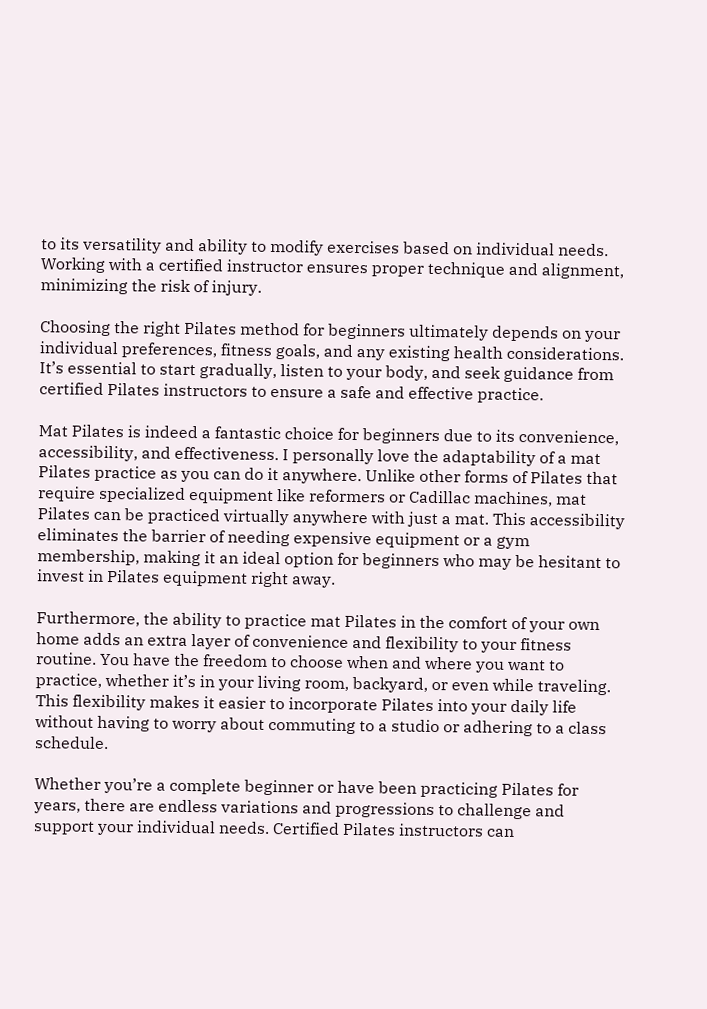to its versatility and ability to modify exercises based on individual needs. Working with a certified instructor ensures proper technique and alignment, minimizing the risk of injury.

Choosing the right Pilates method for beginners ultimately depends on your individual preferences, fitness goals, and any existing health considerations. It’s essential to start gradually, listen to your body, and seek guidance from certified Pilates instructors to ensure a safe and effective practice.

Mat Pilates is indeed a fantastic choice for beginners due to its convenience, accessibility, and effectiveness. I personally love the adaptability of a mat Pilates practice as you can do it anywhere. Unlike other forms of Pilates that require specialized equipment like reformers or Cadillac machines, mat Pilates can be practiced virtually anywhere with just a mat. This accessibility eliminates the barrier of needing expensive equipment or a gym membership, making it an ideal option for beginners who may be hesitant to invest in Pilates equipment right away.

Furthermore, the ability to practice mat Pilates in the comfort of your own home adds an extra layer of convenience and flexibility to your fitness routine. You have the freedom to choose when and where you want to practice, whether it’s in your living room, backyard, or even while traveling. This flexibility makes it easier to incorporate Pilates into your daily life without having to worry about commuting to a studio or adhering to a class schedule.

Whether you’re a complete beginner or have been practicing Pilates for years, there are endless variations and progressions to challenge and support your individual needs. Certified Pilates instructors can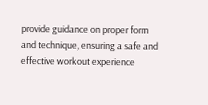provide guidance on proper form and technique, ensuring a safe and effective workout experience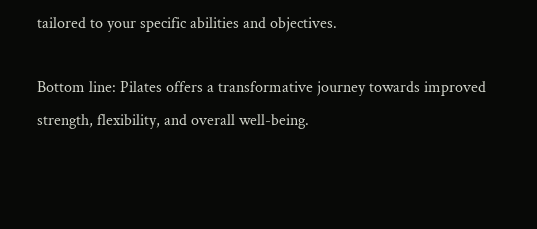tailored to your specific abilities and objectives.

Bottom line: Pilates offers a transformative journey towards improved strength, flexibility, and overall well-being.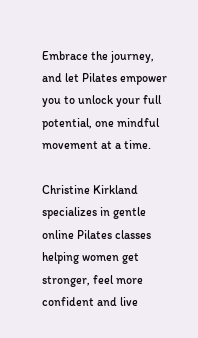Embrace the journey, and let Pilates empower you to unlock your full potential, one mindful movement at a time.

Christine Kirkland specializes in gentle online Pilates classes helping women get stronger, feel more confident and live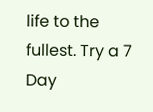life to the fullest. Try a 7 Day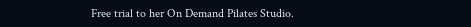Free trial to her On Demand Pilates Studio.